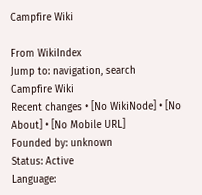Campfire Wiki

From WikiIndex
Jump to: navigation, search
Campfire Wiki
Recent changes • [No WikiNode] • [No About] • [No Mobile URL]
Founded by: unknown
Status: Active
Language: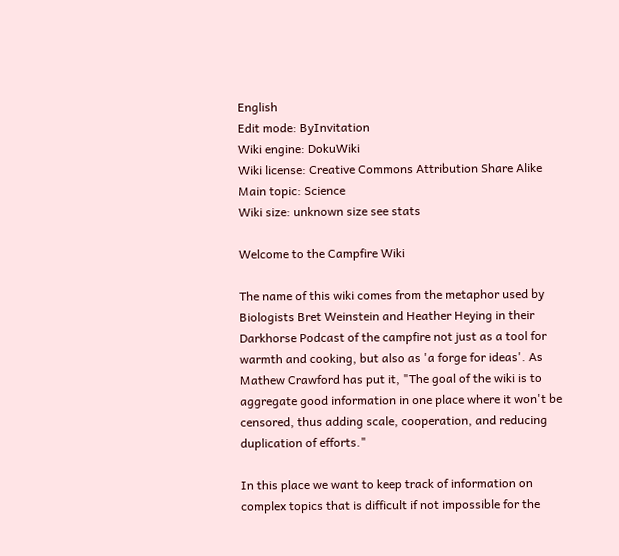English
Edit mode: ByInvitation
Wiki engine: DokuWiki
Wiki license: Creative Commons Attribution Share Alike
Main topic: Science
Wiki size: unknown size see stats

Welcome to the Campfire Wiki

The name of this wiki comes from the metaphor used by Biologists Bret Weinstein and Heather Heying in their Darkhorse Podcast of the campfire not just as a tool for warmth and cooking, but also as 'a forge for ideas'. As Mathew Crawford has put it, "The goal of the wiki is to aggregate good information in one place where it won't be censored, thus adding scale, cooperation, and reducing duplication of efforts."

In this place we want to keep track of information on complex topics that is difficult if not impossible for the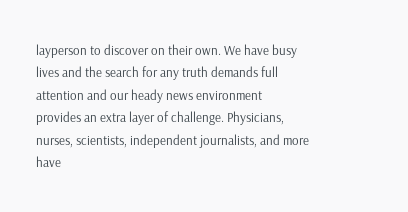layperson to discover on their own. We have busy lives and the search for any truth demands full attention and our heady news environment provides an extra layer of challenge. Physicians, nurses, scientists, independent journalists, and more have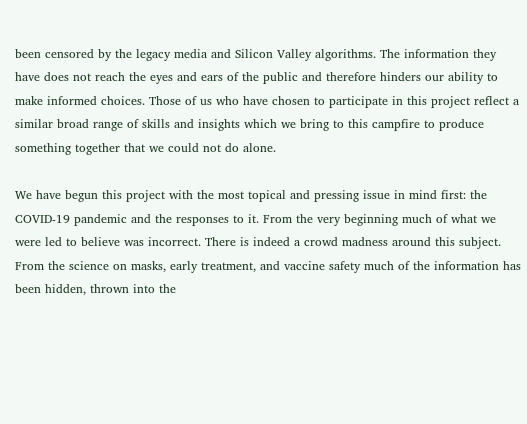been censored by the legacy media and Silicon Valley algorithms. The information they have does not reach the eyes and ears of the public and therefore hinders our ability to make informed choices. Those of us who have chosen to participate in this project reflect a similar broad range of skills and insights which we bring to this campfire to produce something together that we could not do alone.

We have begun this project with the most topical and pressing issue in mind first: the COVID-19 pandemic and the responses to it. From the very beginning much of what we were led to believe was incorrect. There is indeed a crowd madness around this subject. From the science on masks, early treatment, and vaccine safety much of the information has been hidden, thrown into the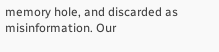memory hole, and discarded as misinformation. Our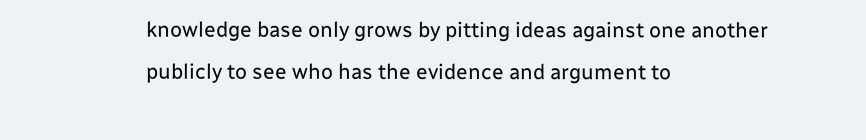knowledge base only grows by pitting ideas against one another publicly to see who has the evidence and argument to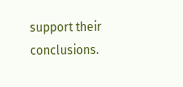support their conclusions.